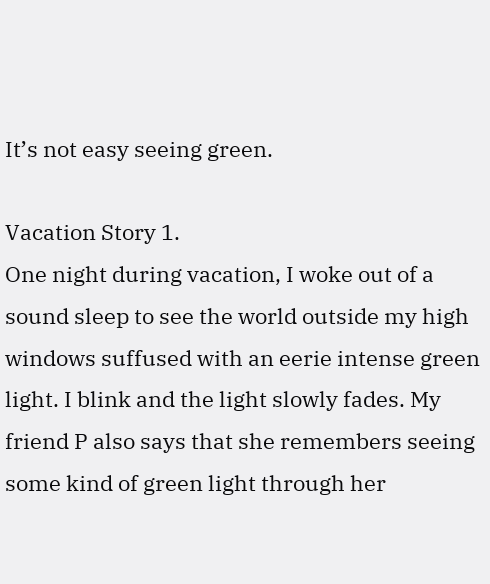It’s not easy seeing green.

Vacation Story 1.
One night during vacation, I woke out of a sound sleep to see the world outside my high windows suffused with an eerie intense green light. I blink and the light slowly fades. My friend P also says that she remembers seeing some kind of green light through her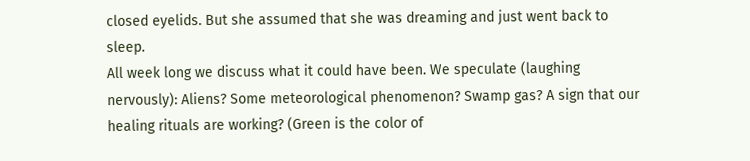closed eyelids. But she assumed that she was dreaming and just went back to sleep.
All week long we discuss what it could have been. We speculate (laughing nervously): Aliens? Some meteorological phenomenon? Swamp gas? A sign that our healing rituals are working? (Green is the color of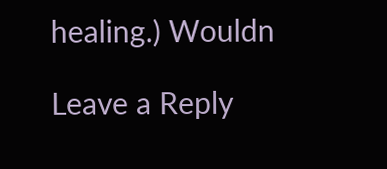healing.) Wouldn

Leave a Reply